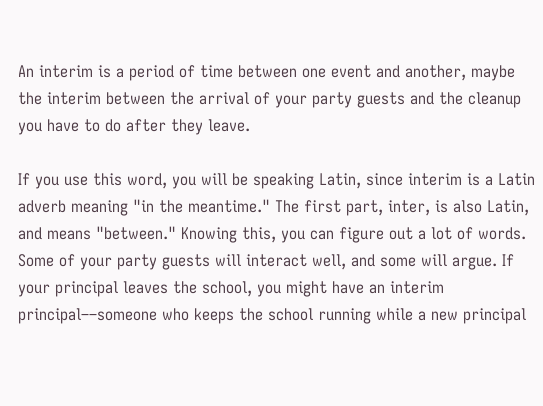An interim is a period of time between one event and another, maybe the interim between the arrival of your party guests and the cleanup you have to do after they leave.

If you use this word, you will be speaking Latin, since interim is a Latin adverb meaning "in the meantime." The first part, inter, is also Latin, and means "between." Knowing this, you can figure out a lot of words. Some of your party guests will interact well, and some will argue. If your principal leaves the school, you might have an interim principal––someone who keeps the school running while a new principal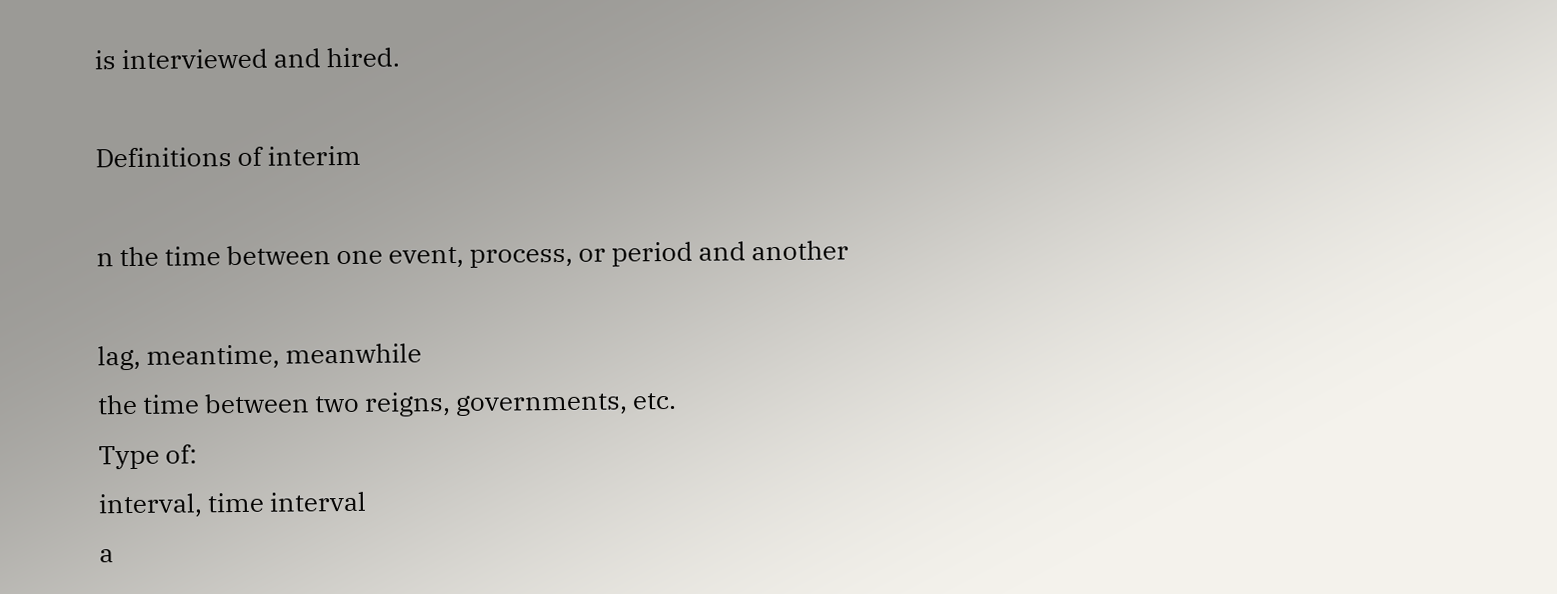is interviewed and hired.

Definitions of interim

n the time between one event, process, or period and another

lag, meantime, meanwhile
the time between two reigns, governments, etc.
Type of:
interval, time interval
a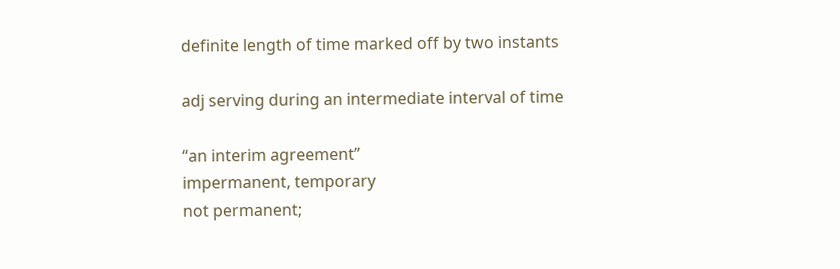definite length of time marked off by two instants

adj serving during an intermediate interval of time

“an interim agreement”
impermanent, temporary
not permanent;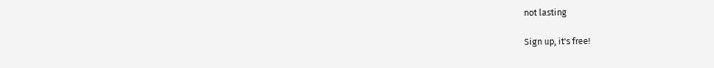not lasting

Sign up, it's free!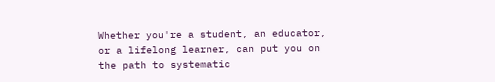Whether you're a student, an educator, or a lifelong learner, can put you on the path to systematic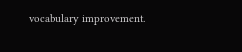vocabulary improvement.